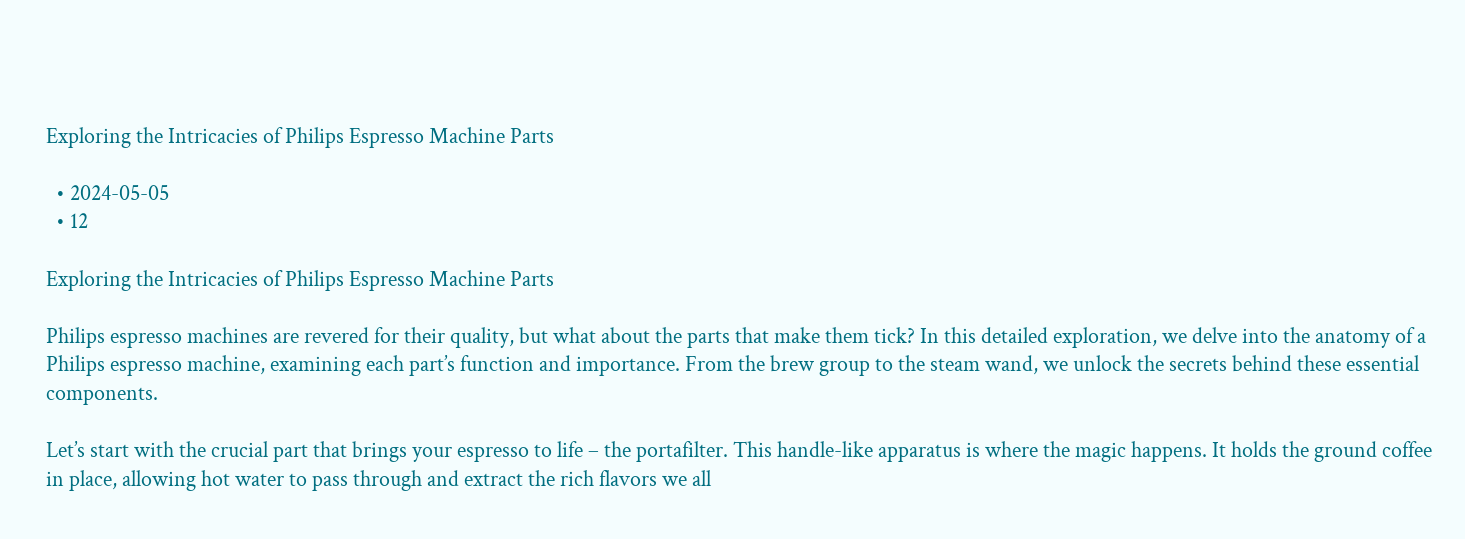Exploring the Intricacies of Philips Espresso Machine Parts

  • 2024-05-05
  • 12

Exploring the Intricacies of Philips Espresso Machine Parts

Philips espresso machines are revered for their quality, but what about the parts that make them tick? In this detailed exploration, we delve into the anatomy of a Philips espresso machine, examining each part’s function and importance. From the brew group to the steam wand, we unlock the secrets behind these essential components.

Let’s start with the crucial part that brings your espresso to life – the portafilter. This handle-like apparatus is where the magic happens. It holds the ground coffee in place, allowing hot water to pass through and extract the rich flavors we all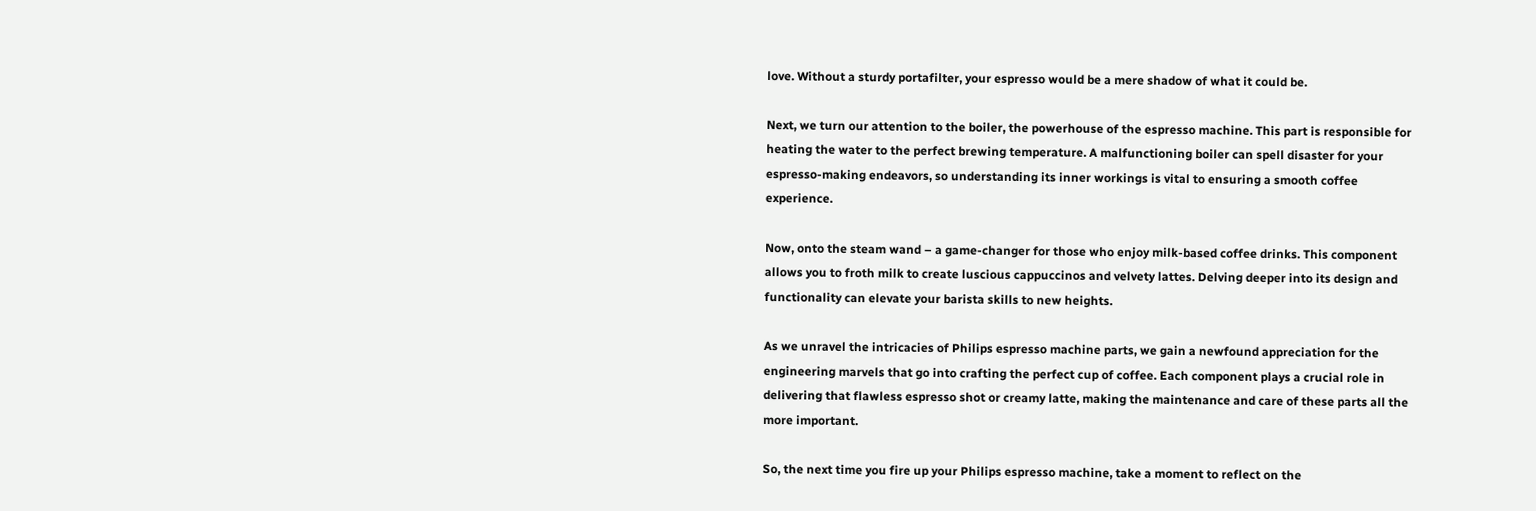love. Without a sturdy portafilter, your espresso would be a mere shadow of what it could be.

Next, we turn our attention to the boiler, the powerhouse of the espresso machine. This part is responsible for heating the water to the perfect brewing temperature. A malfunctioning boiler can spell disaster for your espresso-making endeavors, so understanding its inner workings is vital to ensuring a smooth coffee experience.

Now, onto the steam wand – a game-changer for those who enjoy milk-based coffee drinks. This component allows you to froth milk to create luscious cappuccinos and velvety lattes. Delving deeper into its design and functionality can elevate your barista skills to new heights.

As we unravel the intricacies of Philips espresso machine parts, we gain a newfound appreciation for the engineering marvels that go into crafting the perfect cup of coffee. Each component plays a crucial role in delivering that flawless espresso shot or creamy latte, making the maintenance and care of these parts all the more important.

So, the next time you fire up your Philips espresso machine, take a moment to reflect on the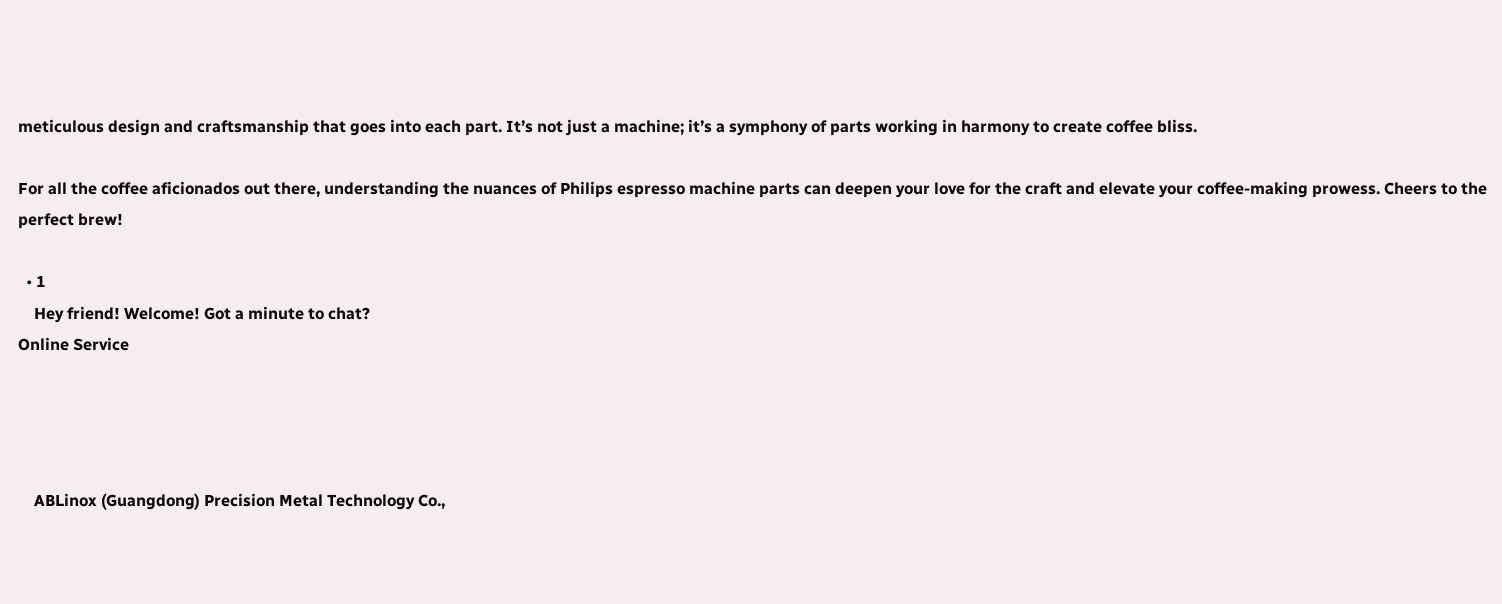meticulous design and craftsmanship that goes into each part. It’s not just a machine; it’s a symphony of parts working in harmony to create coffee bliss.

For all the coffee aficionados out there, understanding the nuances of Philips espresso machine parts can deepen your love for the craft and elevate your coffee-making prowess. Cheers to the perfect brew!

  • 1
    Hey friend! Welcome! Got a minute to chat?
Online Service




    ABLinox (Guangdong) Precision Metal Technology Co.,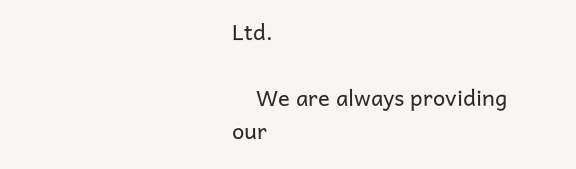Ltd.

    We are always providing our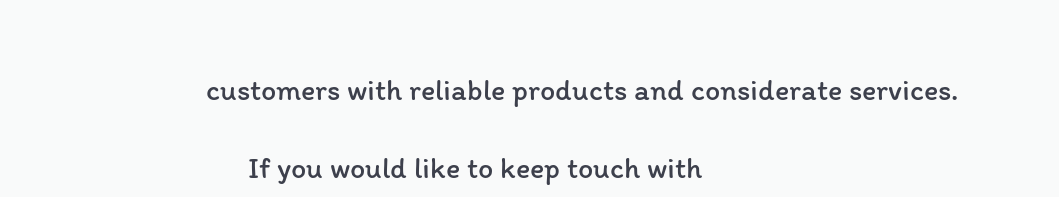customers with reliable products and considerate services.

      If you would like to keep touch with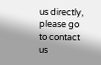us directly, please go to contact us